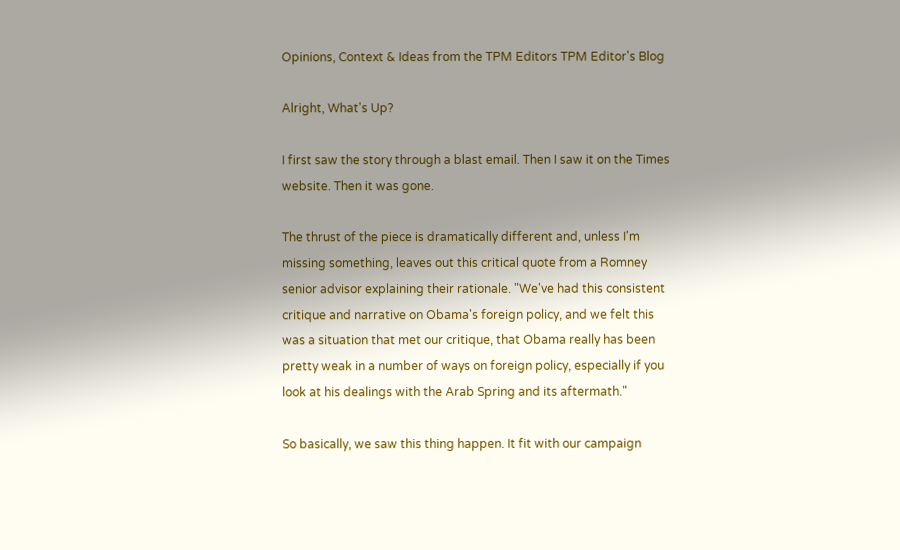Opinions, Context & Ideas from the TPM Editors TPM Editor's Blog

Alright, What's Up?

I first saw the story through a blast email. Then I saw it on the Times website. Then it was gone.

The thrust of the piece is dramatically different and, unless I'm missing something, leaves out this critical quote from a Romney senior advisor explaining their rationale. "We've had this consistent critique and narrative on Obama's foreign policy, and we felt this was a situation that met our critique, that Obama really has been pretty weak in a number of ways on foreign policy, especially if you look at his dealings with the Arab Spring and its aftermath."

So basically, we saw this thing happen. It fit with our campaign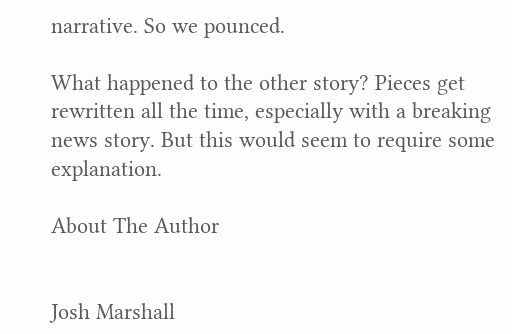narrative. So we pounced.

What happened to the other story? Pieces get rewritten all the time, especially with a breaking news story. But this would seem to require some explanation.

About The Author


Josh Marshall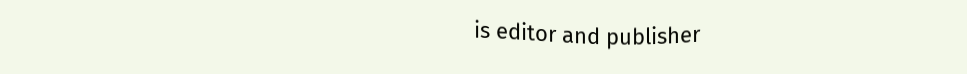is editor and publisher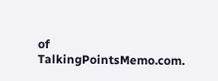of TalkingPointsMemo.com.